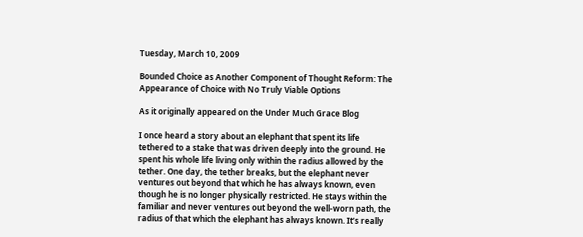Tuesday, March 10, 2009

Bounded Choice as Another Component of Thought Reform: The Appearance of Choice with No Truly Viable Options

As it originally appeared on the Under Much Grace Blog

I once heard a story about an elephant that spent its life tethered to a stake that was driven deeply into the ground. He spent his whole life living only within the radius allowed by the tether. One day, the tether breaks, but the elephant never ventures out beyond that which he has always known, even though he is no longer physically restricted. He stays within the familiar and never ventures out beyond the well-worn path, the radius of that which the elephant has always known. It’s really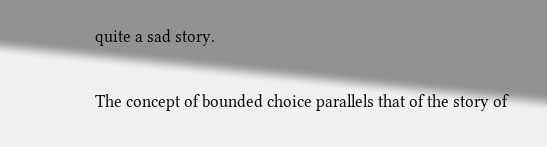quite a sad story.

The concept of bounded choice parallels that of the story of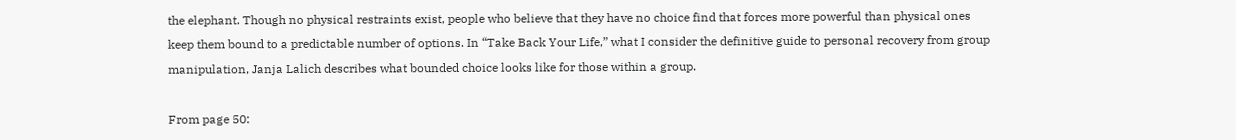the elephant. Though no physical restraints exist, people who believe that they have no choice find that forces more powerful than physical ones keep them bound to a predictable number of options. In “Take Back Your Life,” what I consider the definitive guide to personal recovery from group manipulation, Janja Lalich describes what bounded choice looks like for those within a group.

From page 50: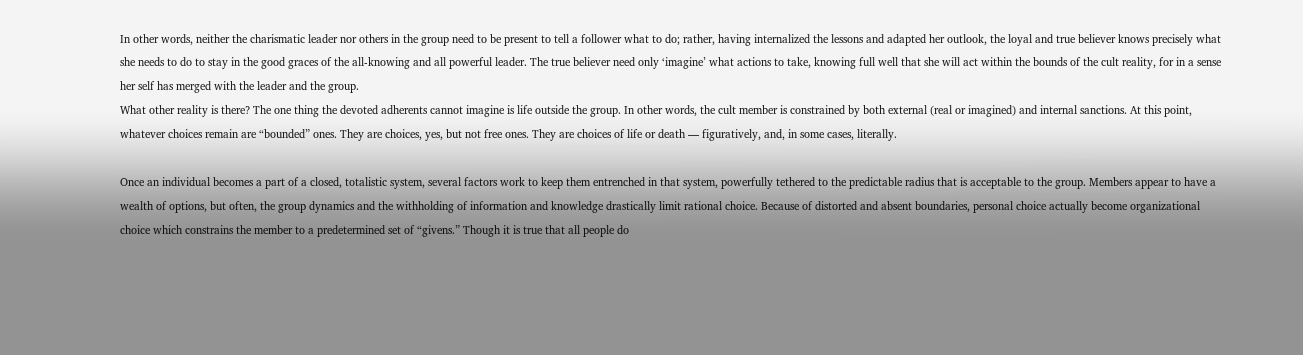In other words, neither the charismatic leader nor others in the group need to be present to tell a follower what to do; rather, having internalized the lessons and adapted her outlook, the loyal and true believer knows precisely what she needs to do to stay in the good graces of the all-knowing and all powerful leader. The true believer need only ‘imagine’ what actions to take, knowing full well that she will act within the bounds of the cult reality, for in a sense her self has merged with the leader and the group.
What other reality is there? The one thing the devoted adherents cannot imagine is life outside the group. In other words, the cult member is constrained by both external (real or imagined) and internal sanctions. At this point, whatever choices remain are “bounded” ones. They are choices, yes, but not free ones. They are choices of life or death — figuratively, and, in some cases, literally.

Once an individual becomes a part of a closed, totalistic system, several factors work to keep them entrenched in that system, powerfully tethered to the predictable radius that is acceptable to the group. Members appear to have a wealth of options, but often, the group dynamics and the withholding of information and knowledge drastically limit rational choice. Because of distorted and absent boundaries, personal choice actually become organizational choice which constrains the member to a predetermined set of “givens.” Though it is true that all people do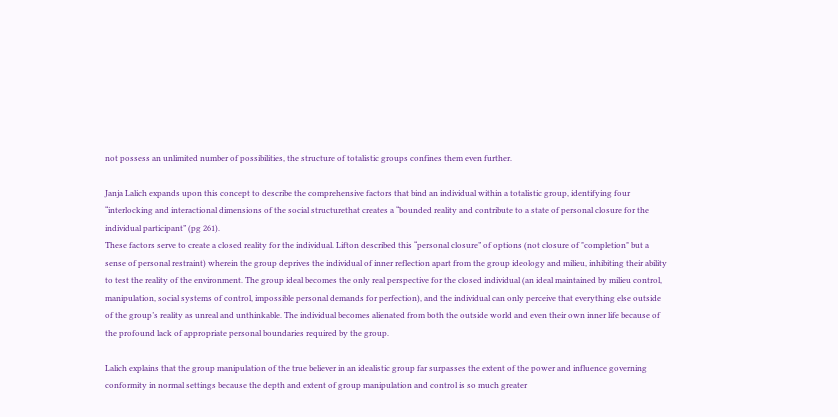not possess an unlimited number of possibilities, the structure of totalistic groups confines them even further.

Janja Lalich expands upon this concept to describe the comprehensive factors that bind an individual within a totalistic group, identifying four “interlocking and interactional dimensions of the social structurethat creates a “bounded reality and contribute to a state of personal closure for the individual participant” (pg 261).
These factors serve to create a closed reality for the individual. Lifton described this “personal closure” of options (not closure of "completion" but a sense of personal restraint) wherein the group deprives the individual of inner reflection apart from the group ideology and milieu, inhibiting their ability to test the reality of the environment. The group ideal becomes the only real perspective for the closed individual (an ideal maintained by milieu control, manipulation, social systems of control, impossible personal demands for perfection), and the individual can only perceive that everything else outside of the group’s reality as unreal and unthinkable. The individual becomes alienated from both the outside world and even their own inner life because of the profound lack of appropriate personal boundaries required by the group.

Lalich explains that the group manipulation of the true believer in an idealistic group far surpasses the extent of the power and influence governing conformity in normal settings because the depth and extent of group manipulation and control is so much greater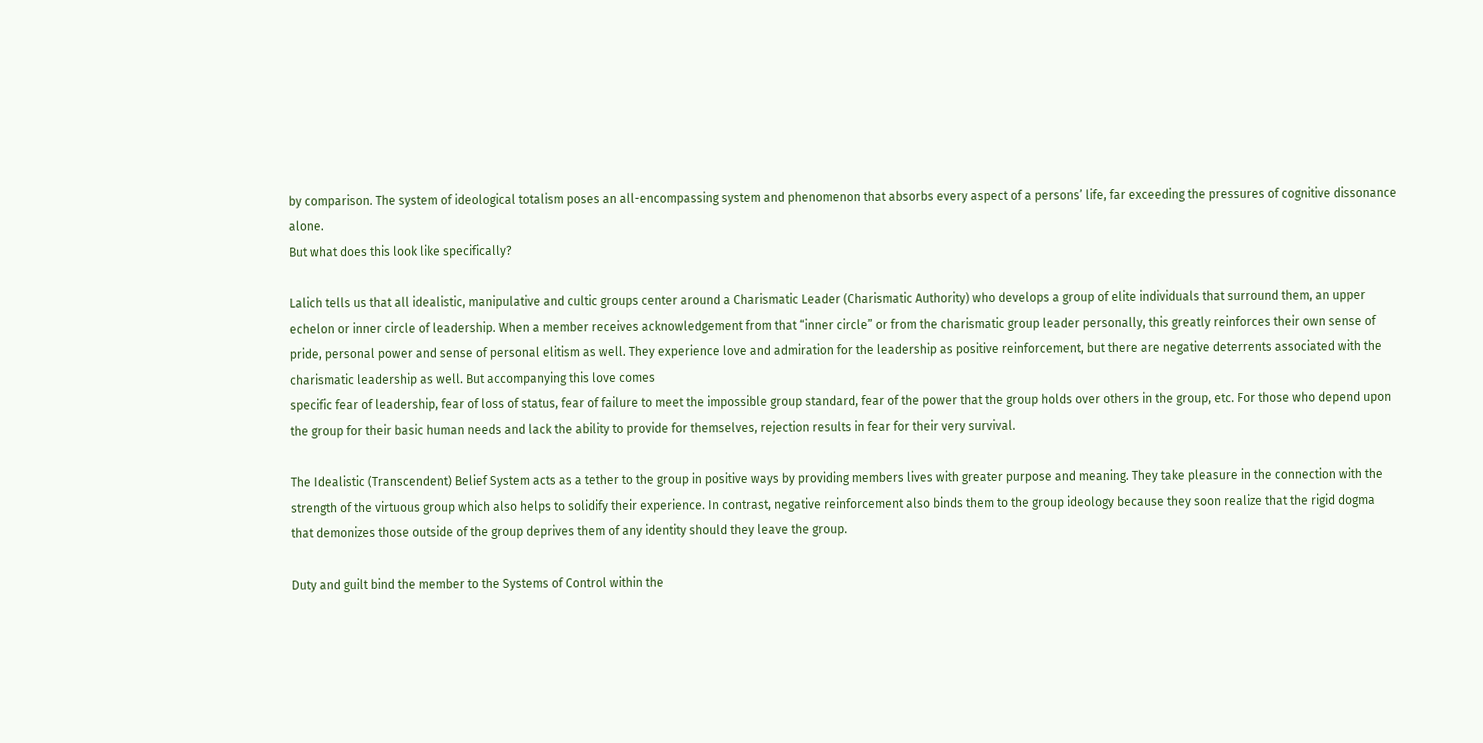by comparison. The system of ideological totalism poses an all-encompassing system and phenomenon that absorbs every aspect of a persons’ life, far exceeding the pressures of cognitive dissonance alone.
But what does this look like specifically?

Lalich tells us that all idealistic, manipulative and cultic groups center around a Charismatic Leader (Charismatic Authority) who develops a group of elite individuals that surround them, an upper echelon or inner circle of leadership. When a member receives acknowledgement from that “inner circle” or from the charismatic group leader personally, this greatly reinforces their own sense of pride, personal power and sense of personal elitism as well. They experience love and admiration for the leadership as positive reinforcement, but there are negative deterrents associated with the charismatic leadership as well. But accompanying this love comes
specific fear of leadership, fear of loss of status, fear of failure to meet the impossible group standard, fear of the power that the group holds over others in the group, etc. For those who depend upon the group for their basic human needs and lack the ability to provide for themselves, rejection results in fear for their very survival.

The Idealistic (Transcendent) Belief System acts as a tether to the group in positive ways by providing members lives with greater purpose and meaning. They take pleasure in the connection with the strength of the virtuous group which also helps to solidify their experience. In contrast, negative reinforcement also binds them to the group ideology because they soon realize that the rigid dogma that demonizes those outside of the group deprives them of any identity should they leave the group.

Duty and guilt bind the member to the Systems of Control within the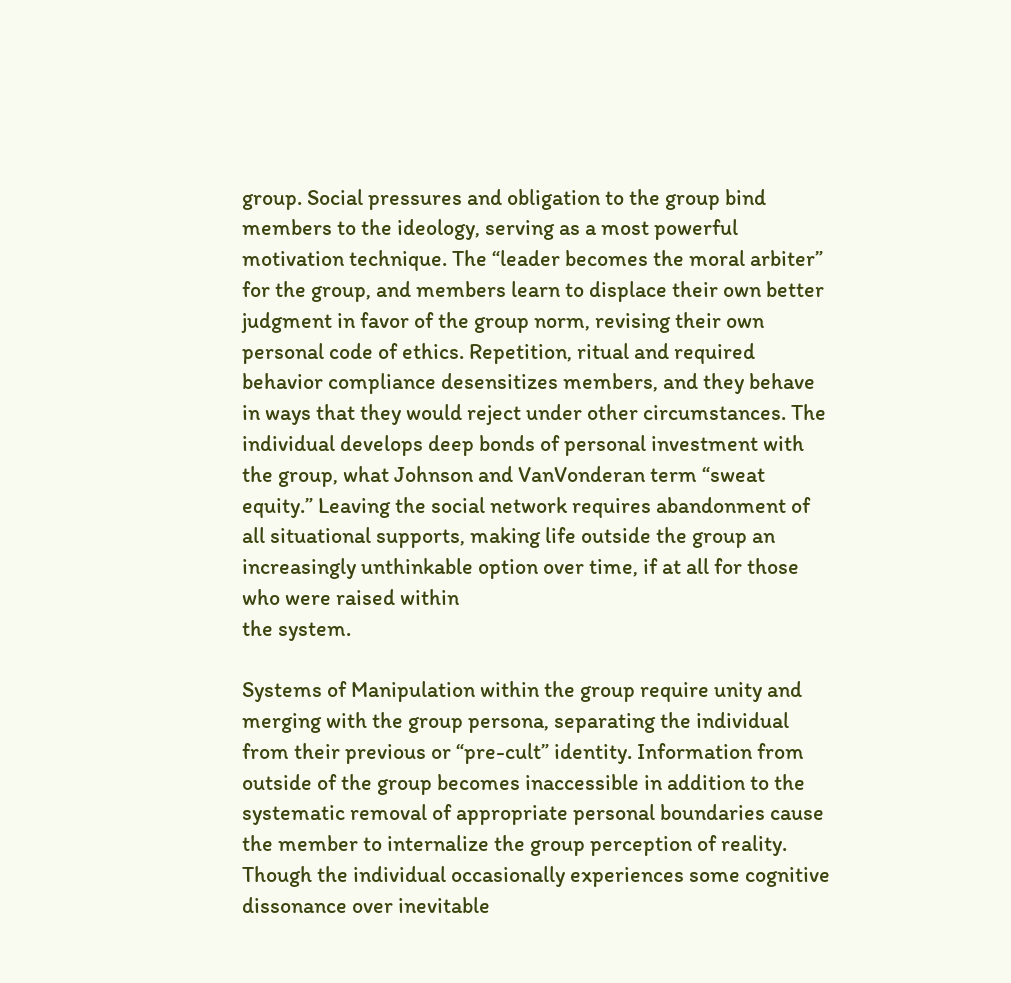group. Social pressures and obligation to the group bind members to the ideology, serving as a most powerful motivation technique. The “leader becomes the moral arbiter” for the group, and members learn to displace their own better judgment in favor of the group norm, revising their own personal code of ethics. Repetition, ritual and required behavior compliance desensitizes members, and they behave in ways that they would reject under other circumstances. The individual develops deep bonds of personal investment with the group, what Johnson and VanVonderan term “sweat equity.” Leaving the social network requires abandonment of all situational supports, making life outside the group an increasingly unthinkable option over time, if at all for those who were raised within
the system.

Systems of Manipulation within the group require unity and merging with the group persona, separating the individual from their previous or “pre-cult” identity. Information from outside of the group becomes inaccessible in addition to the systematic removal of appropriate personal boundaries cause the member to internalize the group perception of reality. Though the individual occasionally experiences some cognitive dissonance over inevitable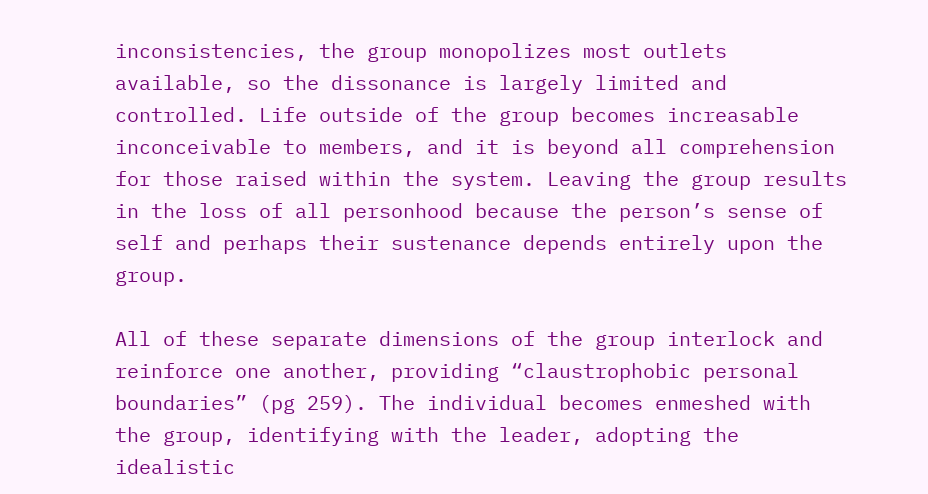inconsistencies, the group monopolizes most outlets available, so the dissonance is largely limited and controlled. Life outside of the group becomes increasable inconceivable to members, and it is beyond all comprehension for those raised within the system. Leaving the group results in the loss of all personhood because the person’s sense of self and perhaps their sustenance depends entirely upon the group.

All of these separate dimensions of the group interlock and reinforce one another, providing “claustrophobic personal boundaries” (pg 259). The individual becomes enmeshed with the group, identifying with the leader, adopting the idealistic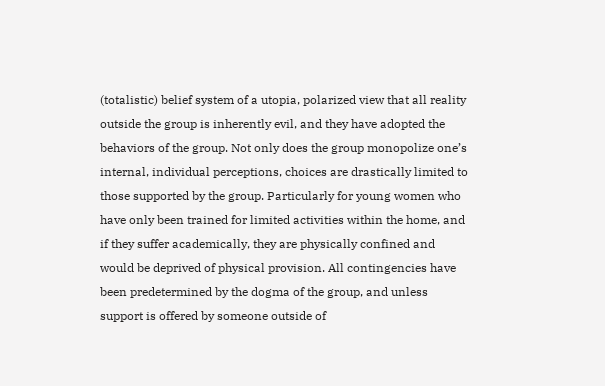(totalistic) belief system of a utopia, polarized view that all reality outside the group is inherently evil, and they have adopted the behaviors of the group. Not only does the group monopolize one’s internal, individual perceptions, choices are drastically limited to those supported by the group. Particularly for young women who have only been trained for limited activities within the home, and if they suffer academically, they are physically confined and would be deprived of physical provision. All contingencies have been predetermined by the dogma of the group, and unless support is offered by someone outside of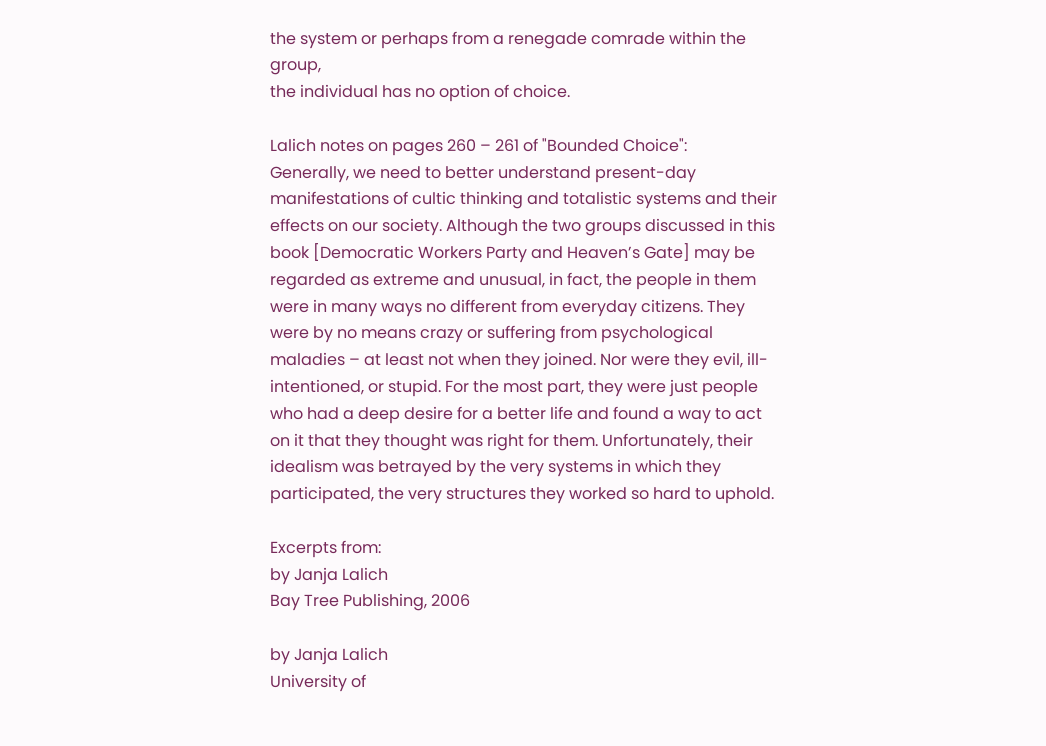the system or perhaps from a renegade comrade within the group,
the individual has no option of choice.

Lalich notes on pages 260 – 261 of "Bounded Choice":
Generally, we need to better understand present-day manifestations of cultic thinking and totalistic systems and their effects on our society. Although the two groups discussed in this book [Democratic Workers Party and Heaven’s Gate] may be regarded as extreme and unusual, in fact, the people in them were in many ways no different from everyday citizens. They were by no means crazy or suffering from psychological maladies – at least not when they joined. Nor were they evil, ill-intentioned, or stupid. For the most part, they were just people who had a deep desire for a better life and found a way to act on it that they thought was right for them. Unfortunately, their idealism was betrayed by the very systems in which they participated, the very structures they worked so hard to uphold.

Excerpts from:
by Janja Lalich
Bay Tree Publishing, 2006

by Janja Lalich
University of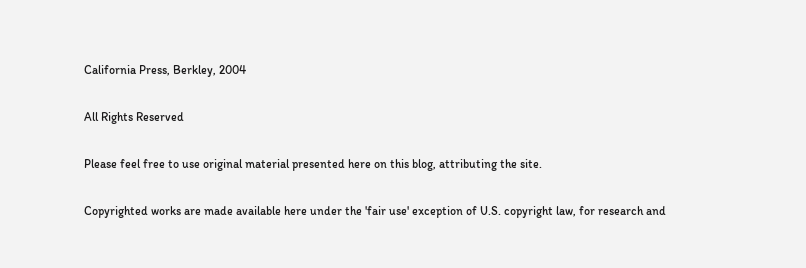California Press, Berkley, 2004

All Rights Reserved

Please feel free to use original material presented here on this blog, attributing the site.

Copyrighted works are made available here under the 'fair use' exception of U.S. copyright law, for research and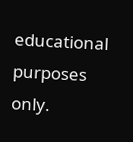educational purposes only.